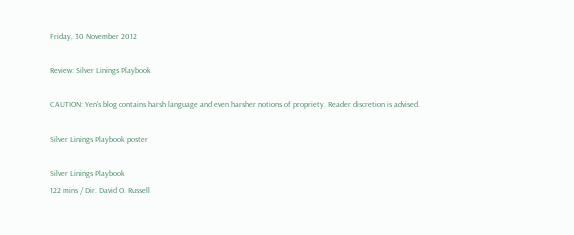Friday, 30 November 2012

Review: Silver Linings Playbook

CAUTION: Yen's blog contains harsh language and even harsher notions of propriety. Reader discretion is advised.

Silver Linings Playbook poster

Silver Linings Playbook
122 mins / Dir. David O. Russell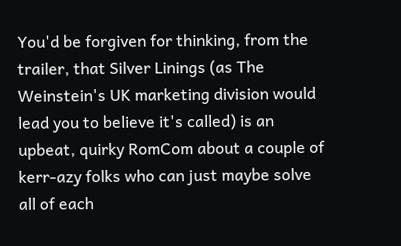You'd be forgiven for thinking, from the trailer, that Silver Linings (as The Weinstein's UK marketing division would lead you to believe it's called) is an upbeat, quirky RomCom about a couple of kerr-azy folks who can just maybe solve all of each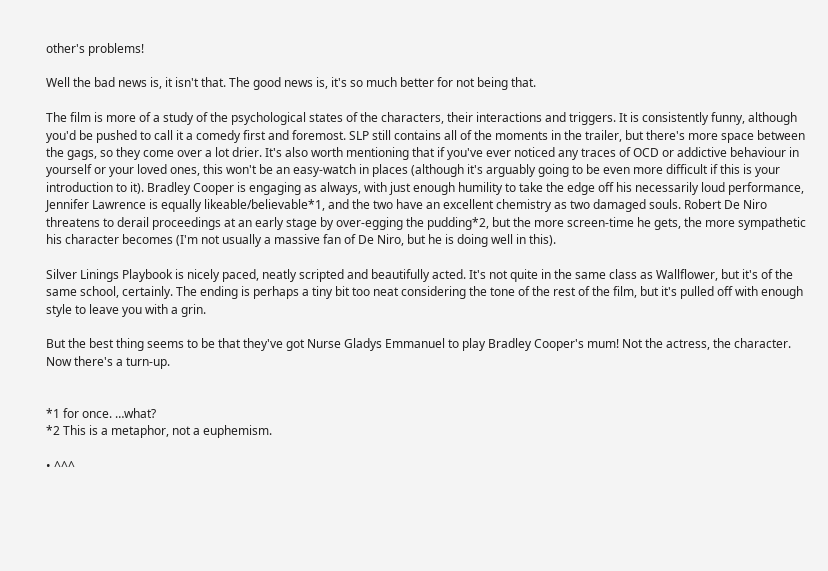other's problems!

Well the bad news is, it isn't that. The good news is, it's so much better for not being that.

The film is more of a study of the psychological states of the characters, their interactions and triggers. It is consistently funny, although you'd be pushed to call it a comedy first and foremost. SLP still contains all of the moments in the trailer, but there's more space between the gags, so they come over a lot drier. It's also worth mentioning that if you've ever noticed any traces of OCD or addictive behaviour in yourself or your loved ones, this won't be an easy-watch in places (although it's arguably going to be even more difficult if this is your introduction to it). Bradley Cooper is engaging as always, with just enough humility to take the edge off his necessarily loud performance, Jennifer Lawrence is equally likeable/believable*1, and the two have an excellent chemistry as two damaged souls. Robert De Niro threatens to derail proceedings at an early stage by over-egging the pudding*2, but the more screen-time he gets, the more sympathetic his character becomes (I'm not usually a massive fan of De Niro, but he is doing well in this).

Silver Linings Playbook is nicely paced, neatly scripted and beautifully acted. It's not quite in the same class as Wallflower, but it's of the same school, certainly. The ending is perhaps a tiny bit too neat considering the tone of the rest of the film, but it's pulled off with enough style to leave you with a grin.

But the best thing seems to be that they've got Nurse Gladys Emmanuel to play Bradley Cooper's mum! Not the actress, the character. Now there's a turn-up.


*1 for once. …what?
*2 This is a metaphor, not a euphemism.

• ^^^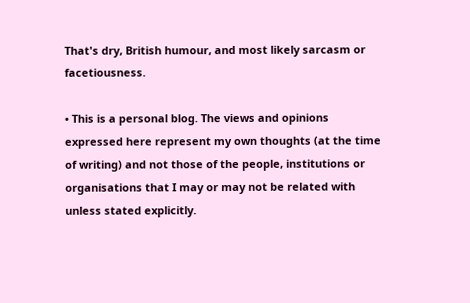That's dry, British humour, and most likely sarcasm or facetiousness.

• This is a personal blog. The views and opinions expressed here represent my own thoughts (at the time of writing) and not those of the people, institutions or organisations that I may or may not be related with unless stated explicitly.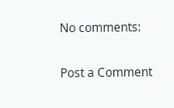No comments:

Post a Comment